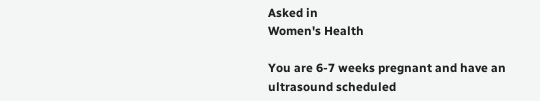Asked in
Women's Health

You are 6-7 weeks pregnant and have an ultrasound scheduled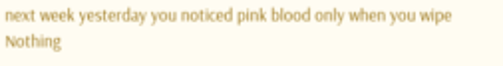next week yesterday you noticed pink blood only when you wipe Nothing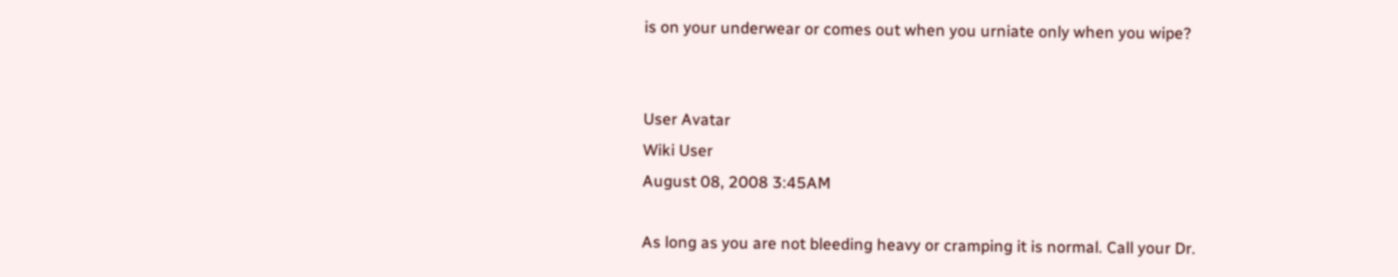is on your underwear or comes out when you urniate only when you wipe?


User Avatar
Wiki User
August 08, 2008 3:45AM

As long as you are not bleeding heavy or cramping it is normal. Call your Dr.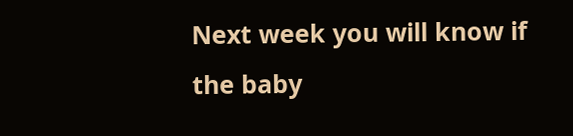Next week you will know if the baby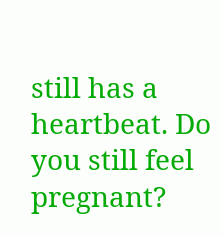still has a heartbeat. Do you still feel pregnant?